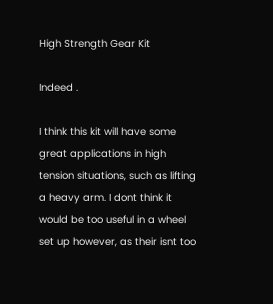High Strength Gear Kit

Indeed .

I think this kit will have some great applications in high tension situations, such as lifting a heavy arm. I dont think it would be too useful in a wheel set up however, as their isnt too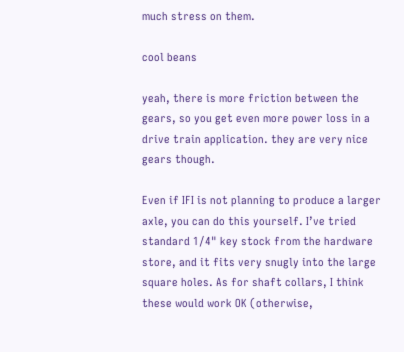much stress on them.

cool beans

yeah, there is more friction between the gears, so you get even more power loss in a drive train application. they are very nice gears though.

Even if IFI is not planning to produce a larger axle, you can do this yourself. I’ve tried standard 1/4" key stock from the hardware store, and it fits very snugly into the large square holes. As for shaft collars, I think these would work OK (otherwise,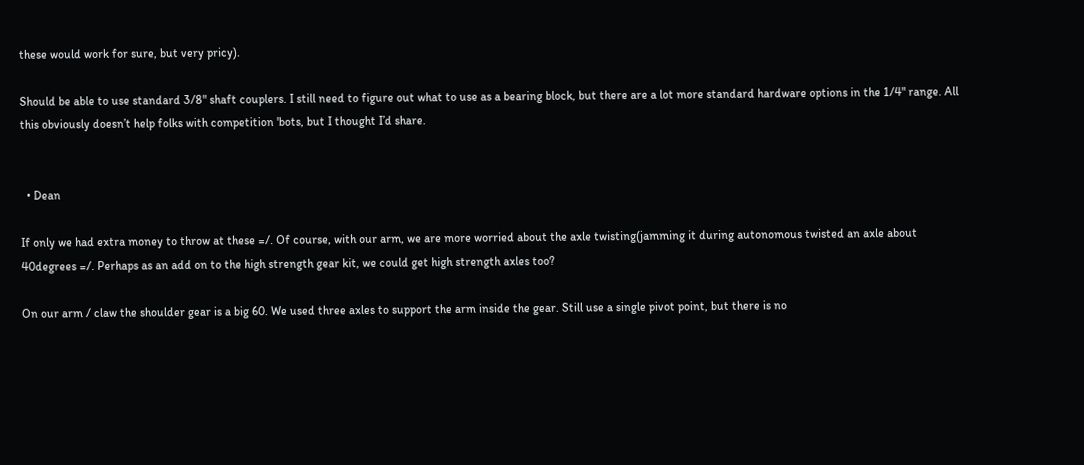these would work for sure, but very pricy).

Should be able to use standard 3/8" shaft couplers. I still need to figure out what to use as a bearing block, but there are a lot more standard hardware options in the 1/4" range. All this obviously doesn’t help folks with competition 'bots, but I thought I’d share.


  • Dean

If only we had extra money to throw at these =/. Of course, with our arm, we are more worried about the axle twisting(jamming it during autonomous twisted an axle about 40degrees =/. Perhaps as an add on to the high strength gear kit, we could get high strength axles too?

On our arm / claw the shoulder gear is a big 60. We used three axles to support the arm inside the gear. Still use a single pivot point, but there is no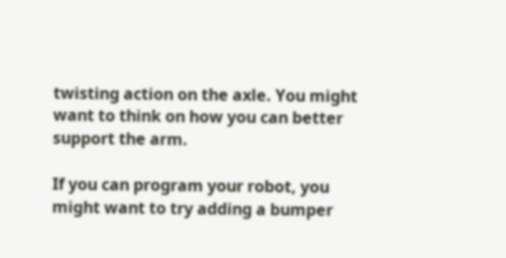twisting action on the axle. You might want to think on how you can better support the arm.

If you can program your robot, you might want to try adding a bumper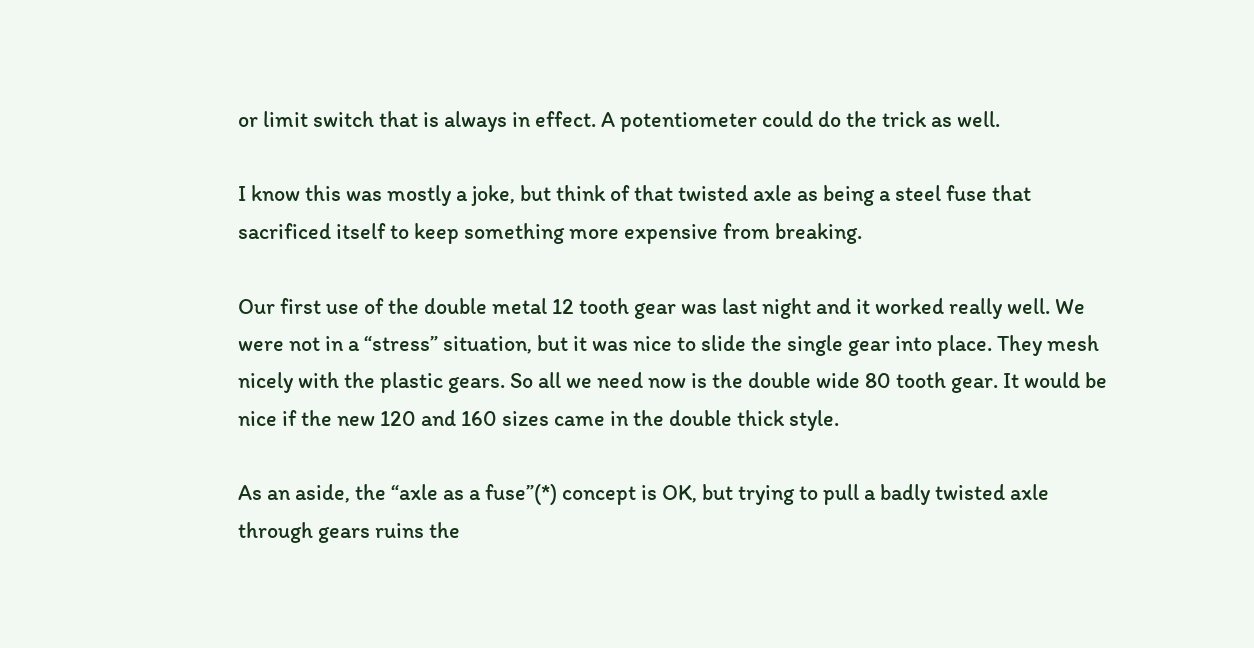or limit switch that is always in effect. A potentiometer could do the trick as well.

I know this was mostly a joke, but think of that twisted axle as being a steel fuse that sacrificed itself to keep something more expensive from breaking.

Our first use of the double metal 12 tooth gear was last night and it worked really well. We were not in a “stress” situation, but it was nice to slide the single gear into place. They mesh nicely with the plastic gears. So all we need now is the double wide 80 tooth gear. It would be nice if the new 120 and 160 sizes came in the double thick style.

As an aside, the “axle as a fuse”(*) concept is OK, but trying to pull a badly twisted axle through gears ruins the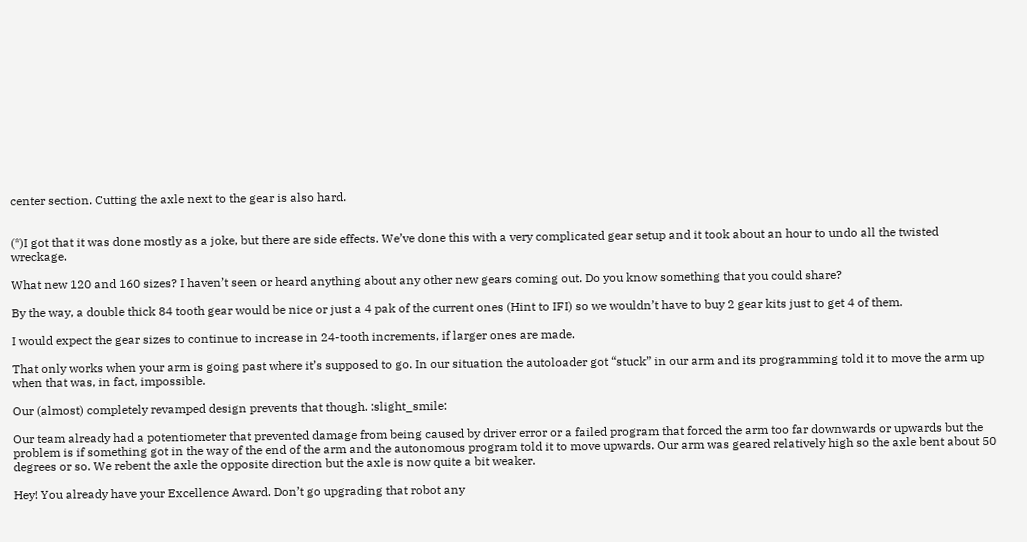center section. Cutting the axle next to the gear is also hard.


(*)I got that it was done mostly as a joke, but there are side effects. We’ve done this with a very complicated gear setup and it took about an hour to undo all the twisted wreckage.

What new 120 and 160 sizes? I haven’t seen or heard anything about any other new gears coming out. Do you know something that you could share?

By the way, a double thick 84 tooth gear would be nice or just a 4 pak of the current ones (Hint to IFI) so we wouldn’t have to buy 2 gear kits just to get 4 of them.

I would expect the gear sizes to continue to increase in 24-tooth increments, if larger ones are made.

That only works when your arm is going past where it’s supposed to go. In our situation the autoloader got “stuck” in our arm and its programming told it to move the arm up when that was, in fact, impossible.

Our (almost) completely revamped design prevents that though. :slight_smile:

Our team already had a potentiometer that prevented damage from being caused by driver error or a failed program that forced the arm too far downwards or upwards but the problem is if something got in the way of the end of the arm and the autonomous program told it to move upwards. Our arm was geared relatively high so the axle bent about 50 degrees or so. We rebent the axle the opposite direction but the axle is now quite a bit weaker.

Hey! You already have your Excellence Award. Don’t go upgrading that robot any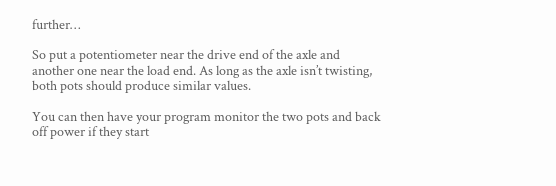further…

So put a potentiometer near the drive end of the axle and another one near the load end. As long as the axle isn’t twisting, both pots should produce similar values.

You can then have your program monitor the two pots and back off power if they start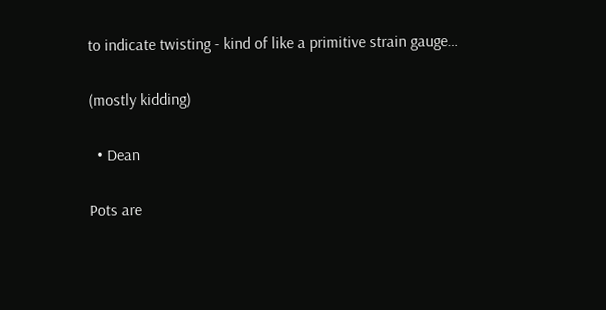to indicate twisting - kind of like a primitive strain gauge…

(mostly kidding)

  • Dean

Pots are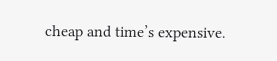cheap and time’s expensive.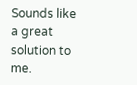Sounds like a great solution to me.